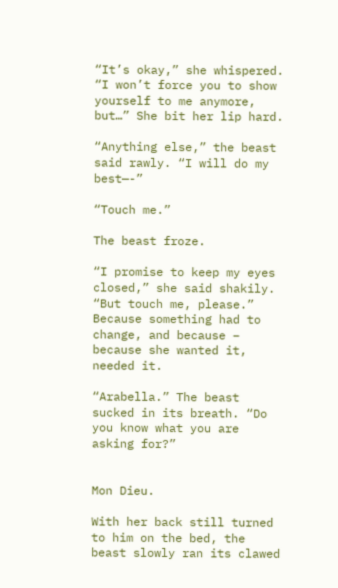“It’s okay,” she whispered. “I won’t force you to show yourself to me anymore, but…” She bit her lip hard.

“Anything else,” the beast said rawly. “I will do my best—-”

“Touch me.”

The beast froze.

“I promise to keep my eyes closed,” she said shakily. “But touch me, please.” Because something had to change, and because – because she wanted it, needed it.

“Arabella.” The beast sucked in its breath. “Do you know what you are asking for?”


Mon Dieu.

With her back still turned to him on the bed, the beast slowly ran its clawed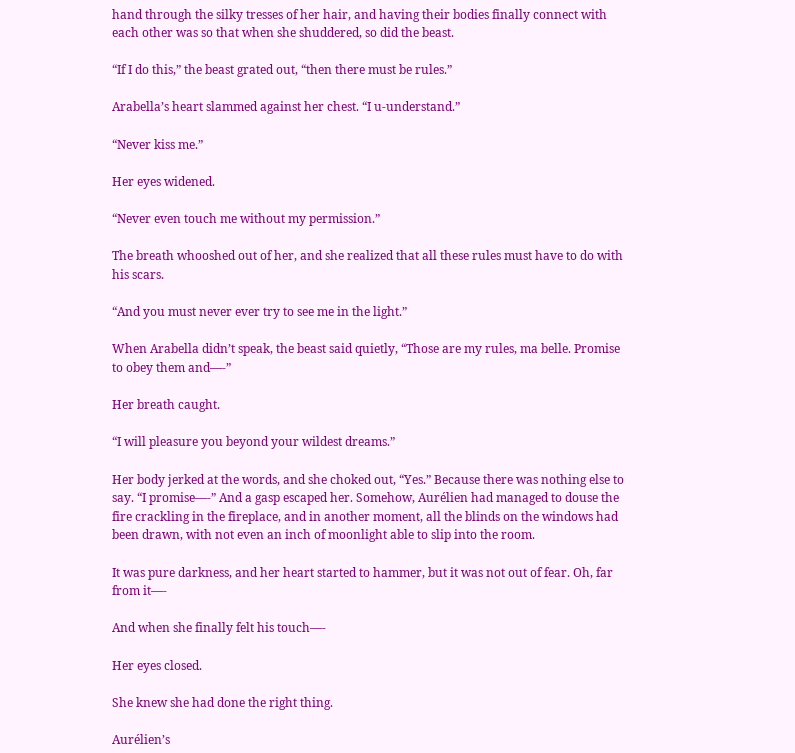hand through the silky tresses of her hair, and having their bodies finally connect with each other was so that when she shuddered, so did the beast.

“If I do this,” the beast grated out, “then there must be rules.”

Arabella’s heart slammed against her chest. “I u-understand.”

“Never kiss me.”

Her eyes widened.

“Never even touch me without my permission.”

The breath whooshed out of her, and she realized that all these rules must have to do with his scars.

“And you must never ever try to see me in the light.”

When Arabella didn’t speak, the beast said quietly, “Those are my rules, ma belle. Promise to obey them and—-”

Her breath caught.

“I will pleasure you beyond your wildest dreams.”

Her body jerked at the words, and she choked out, “Yes.” Because there was nothing else to say. “I promise—-” And a gasp escaped her. Somehow, Aurélien had managed to douse the fire crackling in the fireplace, and in another moment, all the blinds on the windows had been drawn, with not even an inch of moonlight able to slip into the room.

It was pure darkness, and her heart started to hammer, but it was not out of fear. Oh, far from it—-

And when she finally felt his touch—-

Her eyes closed.

She knew she had done the right thing.

Aurélien’s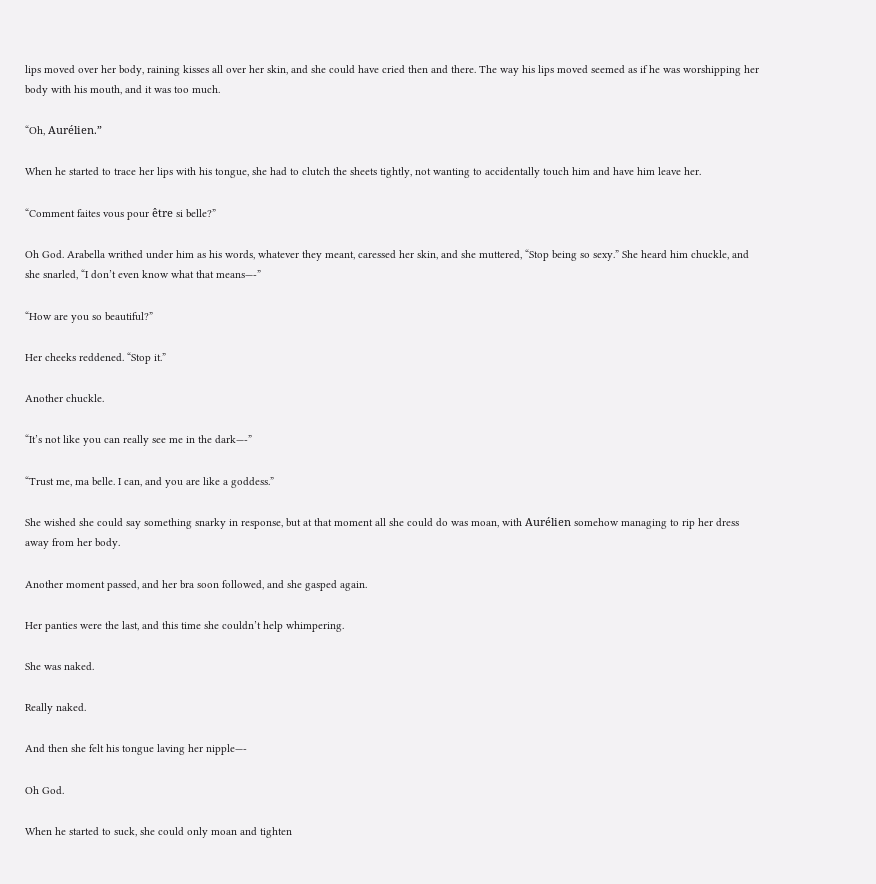lips moved over her body, raining kisses all over her skin, and she could have cried then and there. The way his lips moved seemed as if he was worshipping her body with his mouth, and it was too much.

“Oh, Aurélien.”

When he started to trace her lips with his tongue, she had to clutch the sheets tightly, not wanting to accidentally touch him and have him leave her.

“Comment faites vous pour être si belle?”

Oh God. Arabella writhed under him as his words, whatever they meant, caressed her skin, and she muttered, “Stop being so sexy.” She heard him chuckle, and she snarled, “I don’t even know what that means—-”

“How are you so beautiful?”

Her cheeks reddened. “Stop it.”

Another chuckle.

“It’s not like you can really see me in the dark—-”

“Trust me, ma belle. I can, and you are like a goddess.”

She wished she could say something snarky in response, but at that moment all she could do was moan, with Aurélien somehow managing to rip her dress away from her body.

Another moment passed, and her bra soon followed, and she gasped again.

Her panties were the last, and this time she couldn’t help whimpering.

She was naked.

Really naked.

And then she felt his tongue laving her nipple—-

Oh God.

When he started to suck, she could only moan and tighten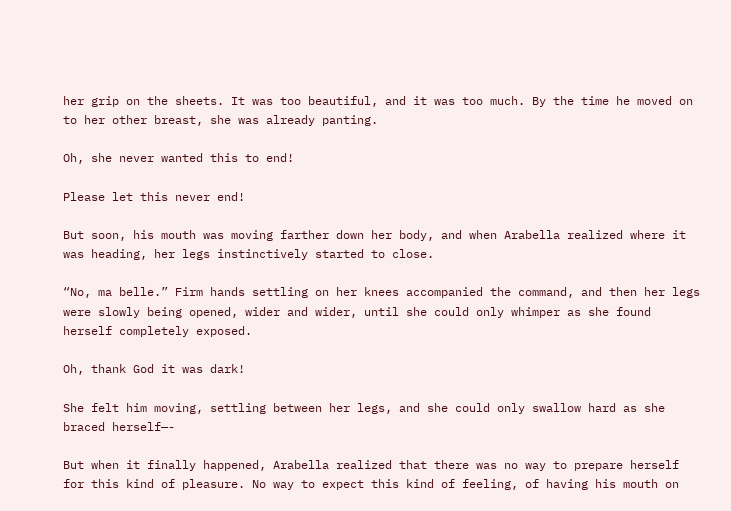her grip on the sheets. It was too beautiful, and it was too much. By the time he moved on to her other breast, she was already panting.

Oh, she never wanted this to end!

Please let this never end!

But soon, his mouth was moving farther down her body, and when Arabella realized where it was heading, her legs instinctively started to close.

“No, ma belle.” Firm hands settling on her knees accompanied the command, and then her legs were slowly being opened, wider and wider, until she could only whimper as she found herself completely exposed.

Oh, thank God it was dark!

She felt him moving, settling between her legs, and she could only swallow hard as she braced herself—-

But when it finally happened, Arabella realized that there was no way to prepare herself for this kind of pleasure. No way to expect this kind of feeling, of having his mouth on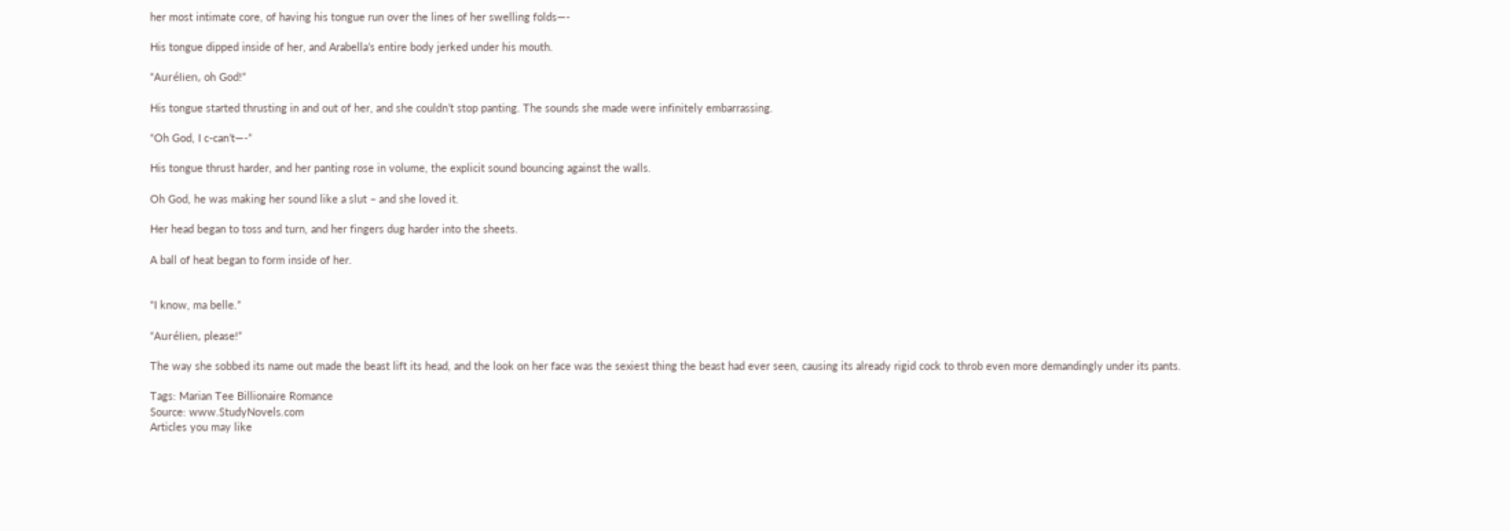her most intimate core, of having his tongue run over the lines of her swelling folds—-

His tongue dipped inside of her, and Arabella’s entire body jerked under his mouth.

“Aurélien, oh God!”

His tongue started thrusting in and out of her, and she couldn’t stop panting. The sounds she made were infinitely embarrassing.

“Oh God, I c-can’t—-”

His tongue thrust harder, and her panting rose in volume, the explicit sound bouncing against the walls.

Oh God, he was making her sound like a slut – and she loved it.

Her head began to toss and turn, and her fingers dug harder into the sheets.

A ball of heat began to form inside of her.


“I know, ma belle.”

“Aurélien, please!”

The way she sobbed its name out made the beast lift its head, and the look on her face was the sexiest thing the beast had ever seen, causing its already rigid cock to throb even more demandingly under its pants.

Tags: Marian Tee Billionaire Romance
Source: www.StudyNovels.com
Articles you may like